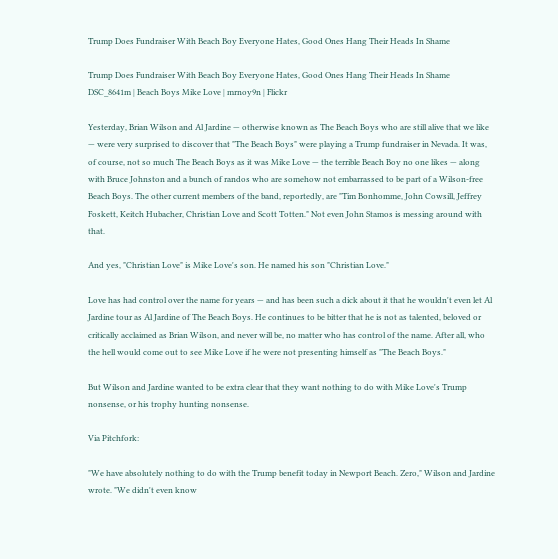Trump Does Fundraiser With Beach Boy Everyone Hates, Good Ones Hang Their Heads In Shame

Trump Does Fundraiser With Beach Boy Everyone Hates, Good Ones Hang Their Heads In Shame
DSC_8641m | Beach Boys Mike Love | mrnoy9n | Flickr

Yesterday, Brian Wilson and Al Jardine — otherwise known as The Beach Boys who are still alive that we like — were very surprised to discover that "The Beach Boys" were playing a Trump fundraiser in Nevada. It was, of course, not so much The Beach Boys as it was Mike Love — the terrible Beach Boy no one likes — along with Bruce Johnston and a bunch of randos who are somehow not embarrassed to be part of a Wilson-free Beach Boys. The other current members of the band, reportedly, are "Tim Bonhomme, John Cowsill, Jeffrey Foskett, Keitch Hubacher, Christian Love and Scott Totten." Not even John Stamos is messing around with that.

And yes, "Christian Love" is Mike Love's son. He named his son "Christian Love."

Love has had control over the name for years — and has been such a dick about it that he wouldn't even let Al Jardine tour as Al Jardine of The Beach Boys. He continues to be bitter that he is not as talented, beloved or critically acclaimed as Brian Wilson, and never will be, no matter who has control of the name. After all, who the hell would come out to see Mike Love if he were not presenting himself as "The Beach Boys."

But Wilson and Jardine wanted to be extra clear that they want nothing to do with Mike Love's Trump nonsense, or his trophy hunting nonsense.

Via Pitchfork:

"We have absolutely nothing to do with the Trump benefit today in Newport Beach. Zero," Wilson and Jardine wrote. "We didn't even know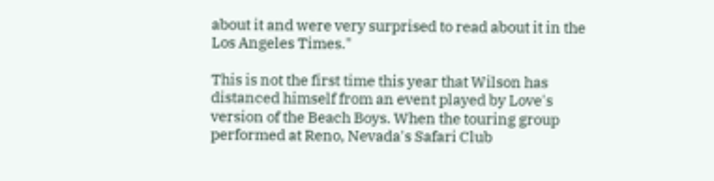about it and were very surprised to read about it in the Los Angeles Times."

This is not the first time this year that Wilson has distanced himself from an event played by Love's version of the Beach Boys. When the touring group performed at Reno, Nevada's Safari Club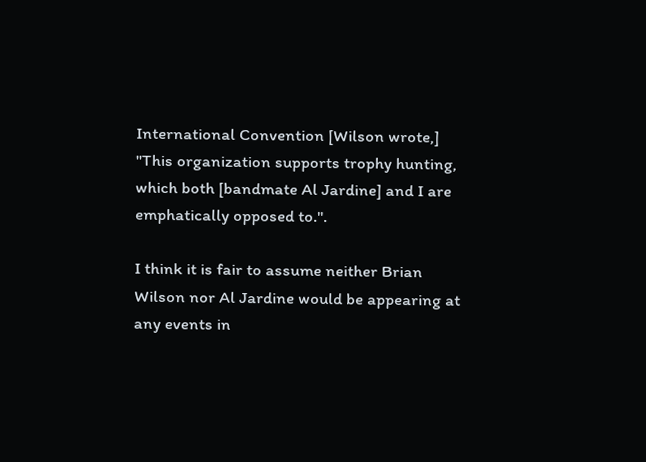International Convention [Wilson wrote,] "This organization supports trophy hunting, which both [bandmate Al Jardine] and I are emphatically opposed to.".

I think it is fair to assume neither Brian Wilson nor Al Jardine would be appearing at any events in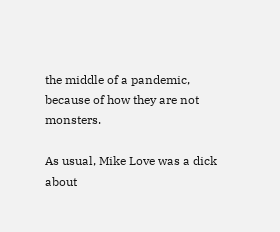the middle of a pandemic, because of how they are not monsters.

As usual, Mike Love was a dick about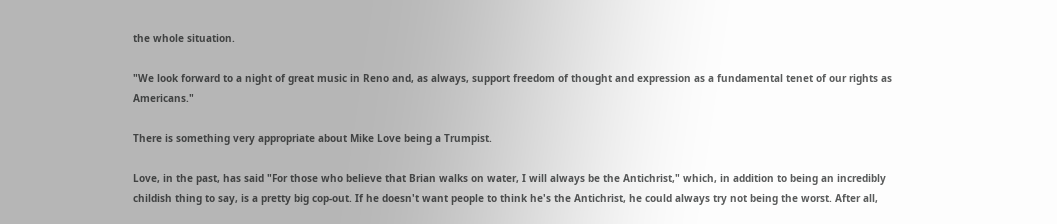the whole situation.

"We look forward to a night of great music in Reno and, as always, support freedom of thought and expression as a fundamental tenet of our rights as Americans."

There is something very appropriate about Mike Love being a Trumpist.

Love, in the past, has said "For those who believe that Brian walks on water, I will always be the Antichrist," which, in addition to being an incredibly childish thing to say, is a pretty big cop-out. If he doesn't want people to think he's the Antichrist, he could always try not being the worst. After all,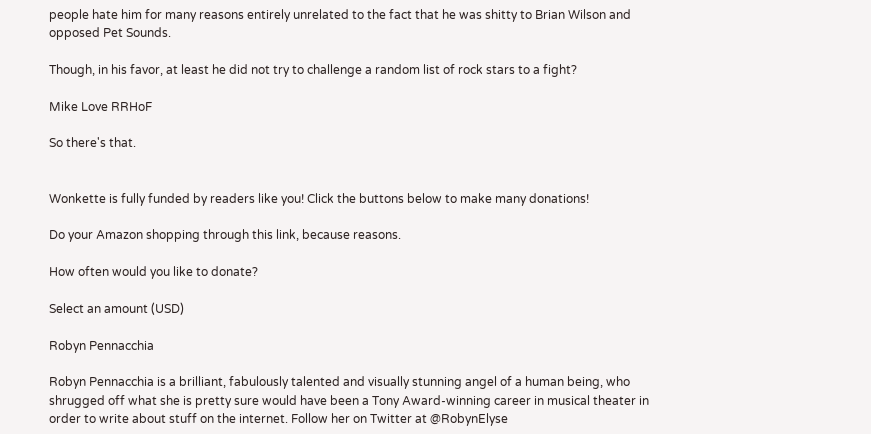people hate him for many reasons entirely unrelated to the fact that he was shitty to Brian Wilson and opposed Pet Sounds.

Though, in his favor, at least he did not try to challenge a random list of rock stars to a fight?

Mike Love RRHoF

So there's that.


Wonkette is fully funded by readers like you! Click the buttons below to make many donations!

Do your Amazon shopping through this link, because reasons.

How often would you like to donate?

Select an amount (USD)

Robyn Pennacchia

Robyn Pennacchia is a brilliant, fabulously talented and visually stunning angel of a human being, who shrugged off what she is pretty sure would have been a Tony Award-winning career in musical theater in order to write about stuff on the internet. Follow her on Twitter at @RobynElyse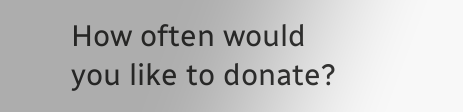How often would you like to donate?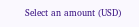Select an amount (USD)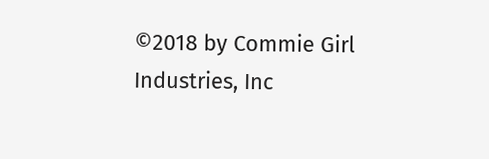©2018 by Commie Girl Industries, Inc